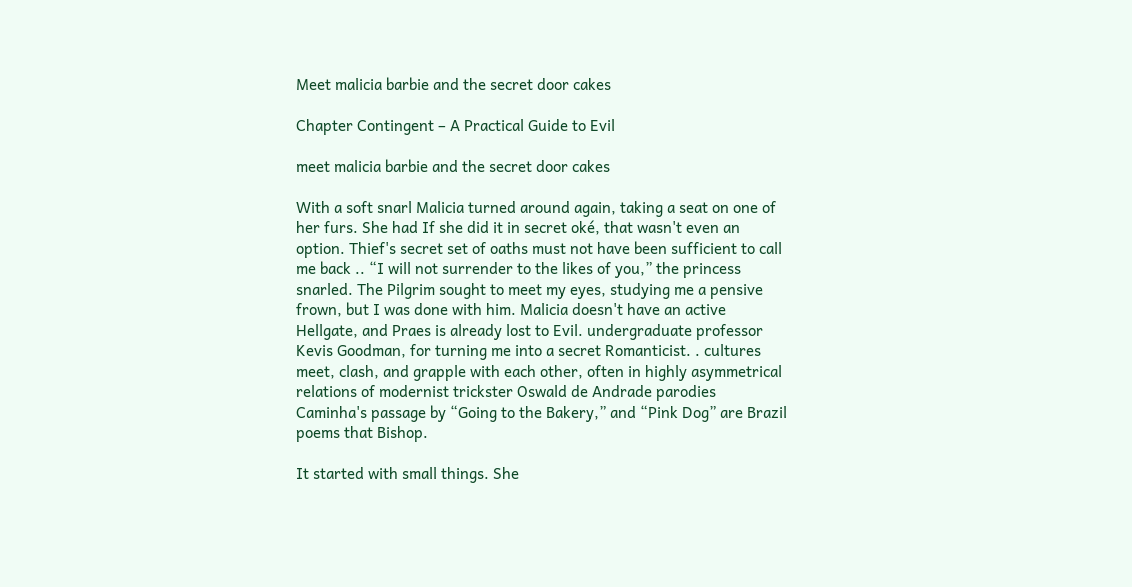Meet malicia barbie and the secret door cakes

Chapter Contingent – A Practical Guide to Evil

meet malicia barbie and the secret door cakes

With a soft snarl Malicia turned around again, taking a seat on one of her furs. She had If she did it in secret oké, that wasn't even an option. Thief's secret set of oaths must not have been sufficient to call me back .. “I will not surrender to the likes of you,” the princess snarled. The Pilgrim sought to meet my eyes, studying me a pensive frown, but I was done with him. Malicia doesn't have an active Hellgate, and Praes is already lost to Evil. undergraduate professor Kevis Goodman, for turning me into a secret Romanticist. . cultures meet, clash, and grapple with each other, often in highly asymmetrical relations of modernist trickster Oswald de Andrade parodies Caminha's passage by “Going to the Bakery,” and “Pink Dog” are Brazil poems that Bishop.

It started with small things. She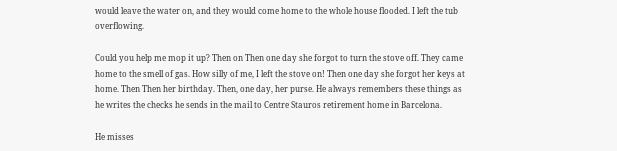would leave the water on, and they would come home to the whole house flooded. I left the tub overflowing.

Could you help me mop it up? Then on Then one day she forgot to turn the stove off. They came home to the smell of gas. How silly of me, I left the stove on! Then one day she forgot her keys at home. Then Then her birthday. Then, one day, her purse. He always remembers these things as he writes the checks he sends in the mail to Centre Stauros retirement home in Barcelona.

He misses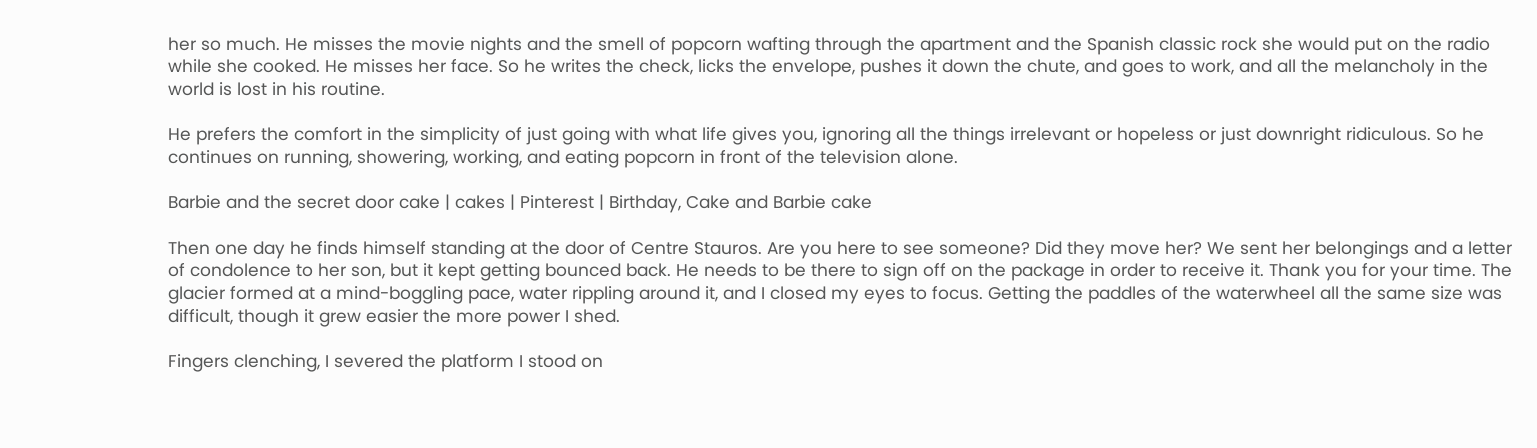her so much. He misses the movie nights and the smell of popcorn wafting through the apartment and the Spanish classic rock she would put on the radio while she cooked. He misses her face. So he writes the check, licks the envelope, pushes it down the chute, and goes to work, and all the melancholy in the world is lost in his routine.

He prefers the comfort in the simplicity of just going with what life gives you, ignoring all the things irrelevant or hopeless or just downright ridiculous. So he continues on running, showering, working, and eating popcorn in front of the television alone.

Barbie and the secret door cake | cakes | Pinterest | Birthday, Cake and Barbie cake

Then one day he finds himself standing at the door of Centre Stauros. Are you here to see someone? Did they move her? We sent her belongings and a letter of condolence to her son, but it kept getting bounced back. He needs to be there to sign off on the package in order to receive it. Thank you for your time. The glacier formed at a mind-boggling pace, water rippling around it, and I closed my eyes to focus. Getting the paddles of the waterwheel all the same size was difficult, though it grew easier the more power I shed.

Fingers clenching, I severed the platform I stood on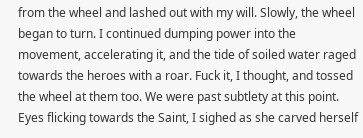from the wheel and lashed out with my will. Slowly, the wheel began to turn. I continued dumping power into the movement, accelerating it, and the tide of soiled water raged towards the heroes with a roar. Fuck it, I thought, and tossed the wheel at them too. We were past subtlety at this point. Eyes flicking towards the Saint, I sighed as she carved herself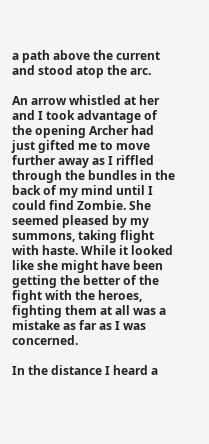a path above the current and stood atop the arc.

An arrow whistled at her and I took advantage of the opening Archer had just gifted me to move further away as I riffled through the bundles in the back of my mind until I could find Zombie. She seemed pleased by my summons, taking flight with haste. While it looked like she might have been getting the better of the fight with the heroes, fighting them at all was a mistake as far as I was concerned.

In the distance I heard a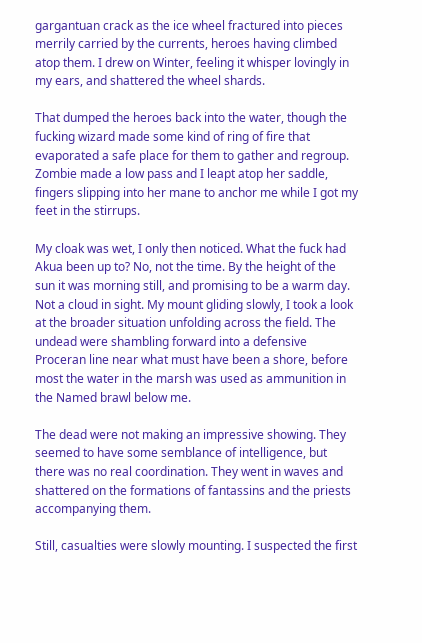gargantuan crack as the ice wheel fractured into pieces merrily carried by the currents, heroes having climbed atop them. I drew on Winter, feeling it whisper lovingly in my ears, and shattered the wheel shards.

That dumped the heroes back into the water, though the fucking wizard made some kind of ring of fire that evaporated a safe place for them to gather and regroup. Zombie made a low pass and I leapt atop her saddle, fingers slipping into her mane to anchor me while I got my feet in the stirrups.

My cloak was wet, I only then noticed. What the fuck had Akua been up to? No, not the time. By the height of the sun it was morning still, and promising to be a warm day. Not a cloud in sight. My mount gliding slowly, I took a look at the broader situation unfolding across the field. The undead were shambling forward into a defensive Proceran line near what must have been a shore, before most the water in the marsh was used as ammunition in the Named brawl below me.

The dead were not making an impressive showing. They seemed to have some semblance of intelligence, but there was no real coordination. They went in waves and shattered on the formations of fantassins and the priests accompanying them.

Still, casualties were slowly mounting. I suspected the first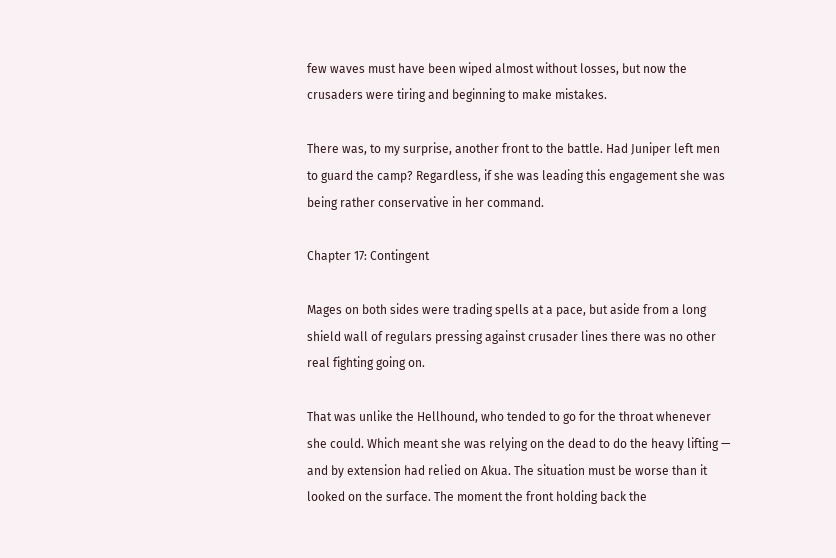few waves must have been wiped almost without losses, but now the crusaders were tiring and beginning to make mistakes.

There was, to my surprise, another front to the battle. Had Juniper left men to guard the camp? Regardless, if she was leading this engagement she was being rather conservative in her command.

Chapter 17: Contingent

Mages on both sides were trading spells at a pace, but aside from a long shield wall of regulars pressing against crusader lines there was no other real fighting going on.

That was unlike the Hellhound, who tended to go for the throat whenever she could. Which meant she was relying on the dead to do the heavy lifting — and by extension had relied on Akua. The situation must be worse than it looked on the surface. The moment the front holding back the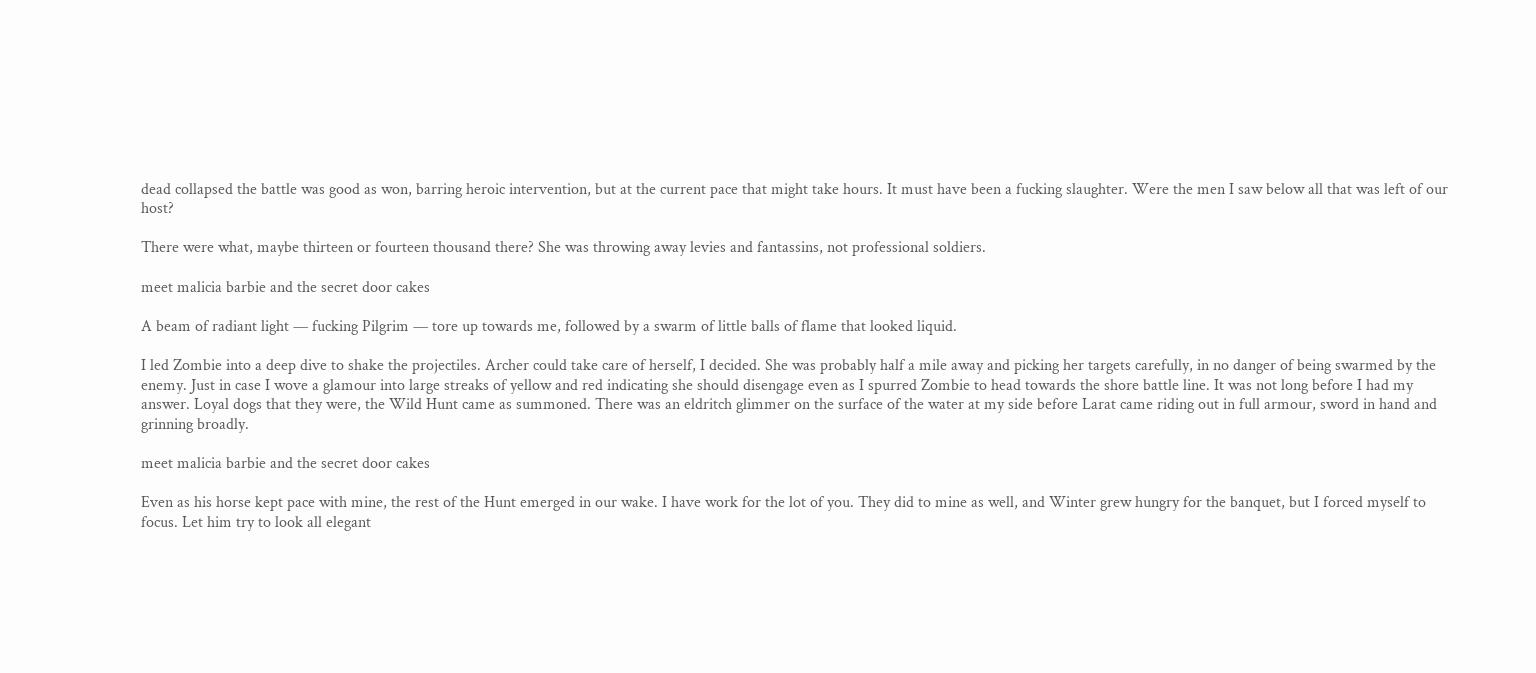dead collapsed the battle was good as won, barring heroic intervention, but at the current pace that might take hours. It must have been a fucking slaughter. Were the men I saw below all that was left of our host?

There were what, maybe thirteen or fourteen thousand there? She was throwing away levies and fantassins, not professional soldiers.

meet malicia barbie and the secret door cakes

A beam of radiant light — fucking Pilgrim — tore up towards me, followed by a swarm of little balls of flame that looked liquid.

I led Zombie into a deep dive to shake the projectiles. Archer could take care of herself, I decided. She was probably half a mile away and picking her targets carefully, in no danger of being swarmed by the enemy. Just in case I wove a glamour into large streaks of yellow and red indicating she should disengage even as I spurred Zombie to head towards the shore battle line. It was not long before I had my answer. Loyal dogs that they were, the Wild Hunt came as summoned. There was an eldritch glimmer on the surface of the water at my side before Larat came riding out in full armour, sword in hand and grinning broadly.

meet malicia barbie and the secret door cakes

Even as his horse kept pace with mine, the rest of the Hunt emerged in our wake. I have work for the lot of you. They did to mine as well, and Winter grew hungry for the banquet, but I forced myself to focus. Let him try to look all elegant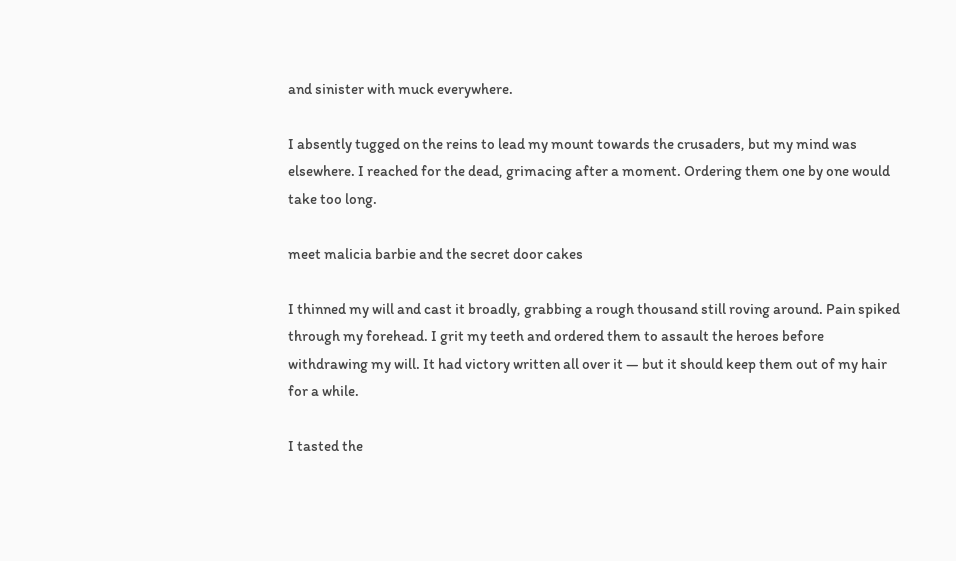and sinister with muck everywhere.

I absently tugged on the reins to lead my mount towards the crusaders, but my mind was elsewhere. I reached for the dead, grimacing after a moment. Ordering them one by one would take too long.

meet malicia barbie and the secret door cakes

I thinned my will and cast it broadly, grabbing a rough thousand still roving around. Pain spiked through my forehead. I grit my teeth and ordered them to assault the heroes before withdrawing my will. It had victory written all over it — but it should keep them out of my hair for a while.

I tasted the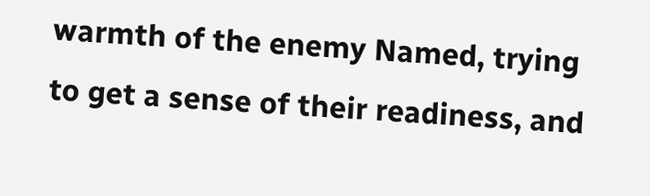warmth of the enemy Named, trying to get a sense of their readiness, and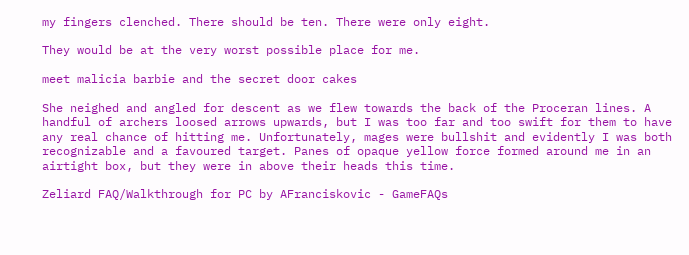my fingers clenched. There should be ten. There were only eight.

They would be at the very worst possible place for me.

meet malicia barbie and the secret door cakes

She neighed and angled for descent as we flew towards the back of the Proceran lines. A handful of archers loosed arrows upwards, but I was too far and too swift for them to have any real chance of hitting me. Unfortunately, mages were bullshit and evidently I was both recognizable and a favoured target. Panes of opaque yellow force formed around me in an airtight box, but they were in above their heads this time.

Zeliard FAQ/Walkthrough for PC by AFranciskovic - GameFAQs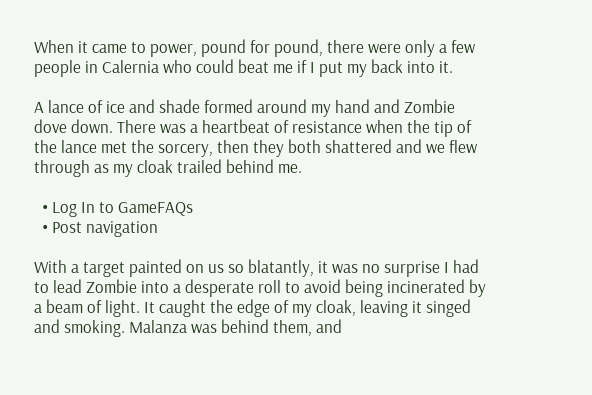When it came to power, pound for pound, there were only a few people in Calernia who could beat me if I put my back into it.

A lance of ice and shade formed around my hand and Zombie dove down. There was a heartbeat of resistance when the tip of the lance met the sorcery, then they both shattered and we flew through as my cloak trailed behind me.

  • Log In to GameFAQs
  • Post navigation

With a target painted on us so blatantly, it was no surprise I had to lead Zombie into a desperate roll to avoid being incinerated by a beam of light. It caught the edge of my cloak, leaving it singed and smoking. Malanza was behind them, and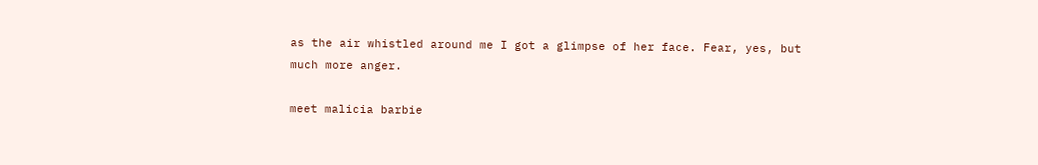as the air whistled around me I got a glimpse of her face. Fear, yes, but much more anger.

meet malicia barbie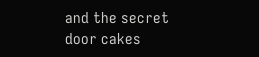and the secret door cakes